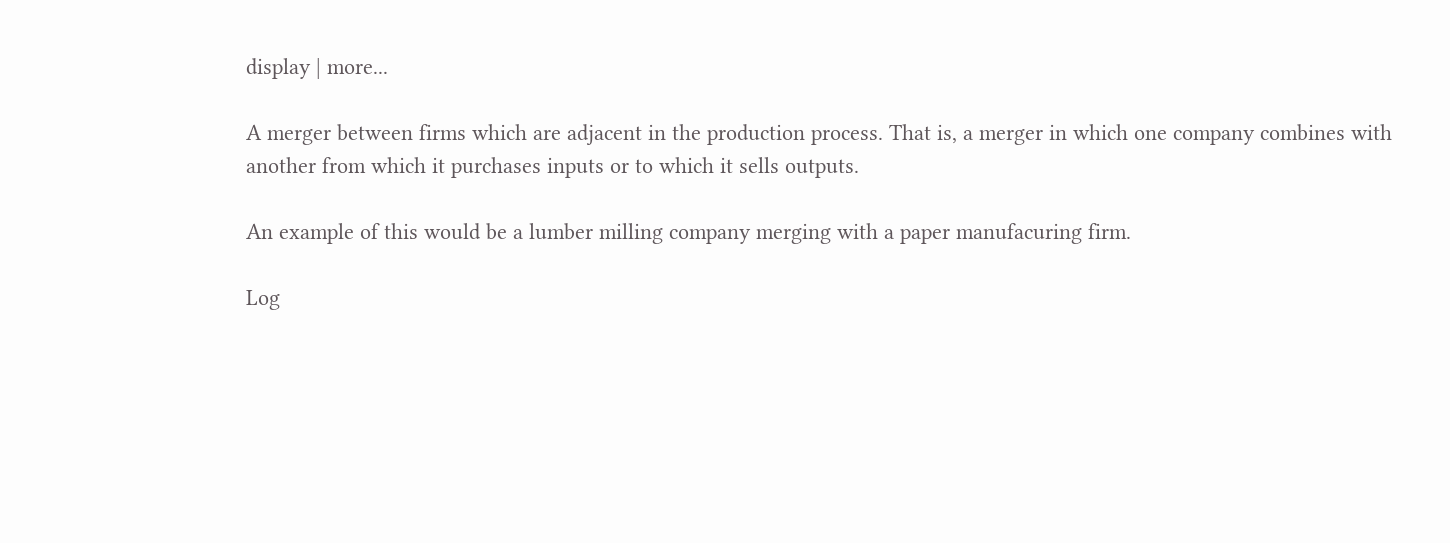display | more...

A merger between firms which are adjacent in the production process. That is, a merger in which one company combines with another from which it purchases inputs or to which it sells outputs.

An example of this would be a lumber milling company merging with a paper manufacuring firm.

Log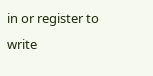in or register to write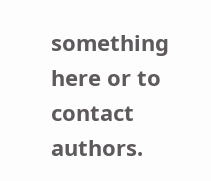something here or to contact authors.